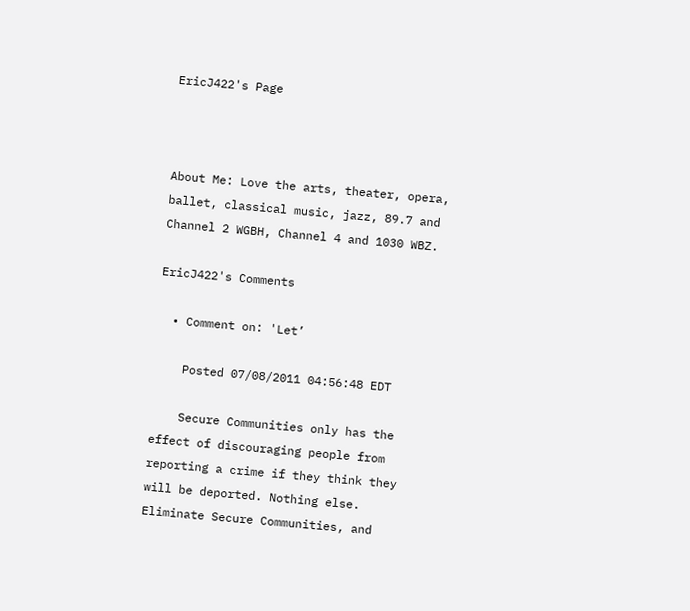EricJ422's Page



About Me: Love the arts, theater, opera, ballet, classical music, jazz, 89.7 and Channel 2 WGBH, Channel 4 and 1030 WBZ.

EricJ422's Comments

  • Comment on: 'Let’

    Posted 07/08/2011 04:56:48 EDT

    Secure Communities only has the effect of discouraging people from reporting a crime if they think they will be deported. Nothing else. Eliminate Secure Communities, and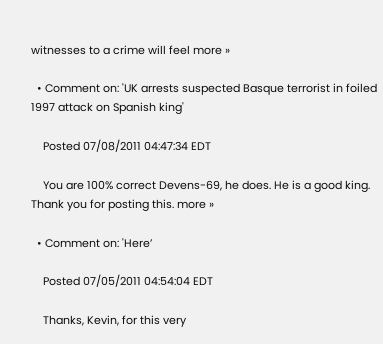witnesses to a crime will feel more »

  • Comment on: 'UK arrests suspected Basque terrorist in foiled 1997 attack on Spanish king'

    Posted 07/08/2011 04:47:34 EDT

    You are 100% correct Devens-69, he does. He is a good king. Thank you for posting this. more »

  • Comment on: 'Here’

    Posted 07/05/2011 04:54:04 EDT

    Thanks, Kevin, for this very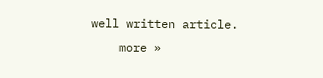well written article.
    more »